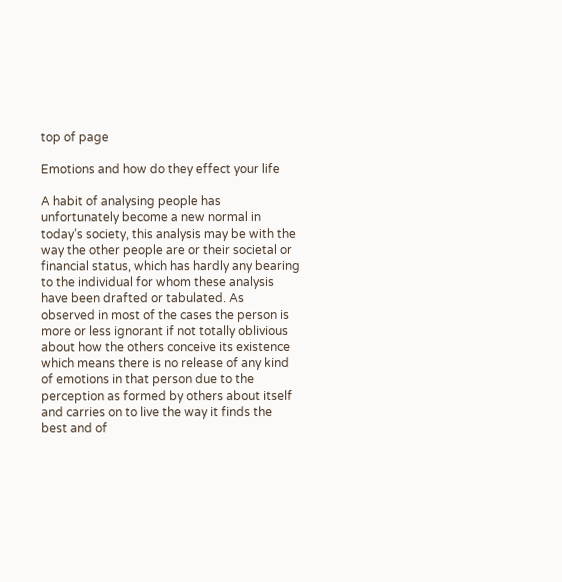top of page

Emotions and how do they effect your life

A habit of analysing people has unfortunately become a new normal in today’s society, this analysis may be with the way the other people are or their societal or financial status, which has hardly any bearing to the individual for whom these analysis have been drafted or tabulated. As observed in most of the cases the person is more or less ignorant if not totally oblivious about how the others conceive its existence which means there is no release of any kind of emotions in that person due to the perception as formed by others about itself and carries on to live the way it finds the best and of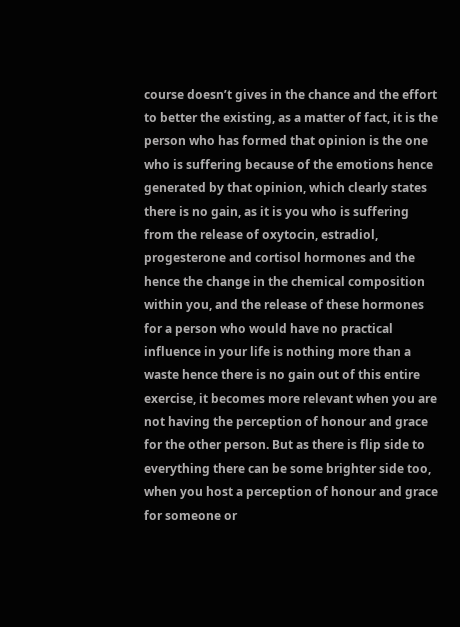course doesn’t gives in the chance and the effort to better the existing, as a matter of fact, it is the person who has formed that opinion is the one who is suffering because of the emotions hence generated by that opinion, which clearly states there is no gain, as it is you who is suffering from the release of oxytocin, estradiol, progesterone and cortisol hormones and the hence the change in the chemical composition within you, and the release of these hormones for a person who would have no practical influence in your life is nothing more than a waste hence there is no gain out of this entire exercise, it becomes more relevant when you are not having the perception of honour and grace for the other person. But as there is flip side to everything there can be some brighter side too, when you host a perception of honour and grace for someone or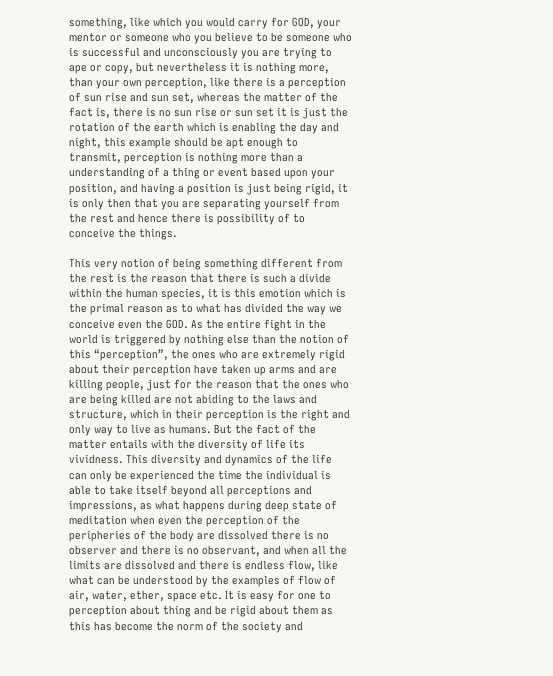something, like which you would carry for GOD, your mentor or someone who you believe to be someone who is successful and unconsciously you are trying to ape or copy, but nevertheless it is nothing more, than your own perception, like there is a perception of sun rise and sun set, whereas the matter of the fact is, there is no sun rise or sun set it is just the rotation of the earth which is enabling the day and night, this example should be apt enough to transmit, perception is nothing more than a understanding of a thing or event based upon your position, and having a position is just being rigid, it is only then that you are separating yourself from the rest and hence there is possibility of to conceive the things.

This very notion of being something different from the rest is the reason that there is such a divide within the human species, it is this emotion which is the primal reason as to what has divided the way we conceive even the GOD. As the entire fight in the world is triggered by nothing else than the notion of this “perception”, the ones who are extremely rigid about their perception have taken up arms and are killing people, just for the reason that the ones who are being killed are not abiding to the laws and structure, which in their perception is the right and only way to live as humans. But the fact of the matter entails with the diversity of life its vividness. This diversity and dynamics of the life can only be experienced the time the individual is able to take itself beyond all perceptions and impressions, as what happens during deep state of meditation when even the perception of the peripheries of the body are dissolved there is no observer and there is no observant, and when all the limits are dissolved and there is endless flow, like what can be understood by the examples of flow of air, water, ether, space etc. It is easy for one to perception about thing and be rigid about them as this has become the norm of the society and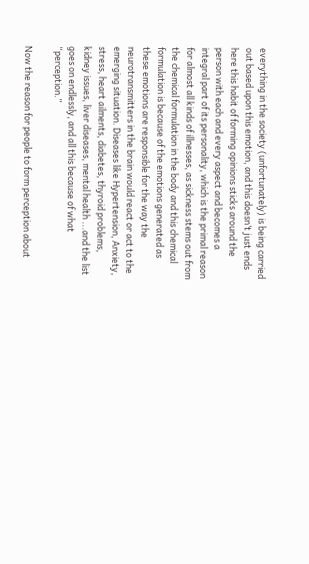everything in the society (unfortunately) is being carried out based upon this emotion, and this doesn’t just ends here this habit of forming opinions sticks around the person with each and every aspect and becomes a integral part of its personality, which is the primal reason for almost all kinds of illnesses, as sickness stems out from the chemical formulation in the body and this chemical formulation is because of the emotions generated as these emotions are responsible for the way the neurotransmitters in the brain would react or act to the emerging situation. Diseases like Hypertension, Anxiety, stress, heart ailments, diabetes, thyroid problems, kidney issues, liver diseases, mental health ...and the list goes on endlessly, and all this because of what “perception.”

Now the reason for people to form perception about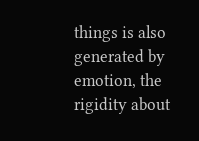things is also generated by emotion, the rigidity about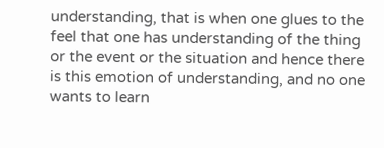understanding, that is when one glues to the feel that one has understanding of the thing or the event or the situation and hence there is this emotion of understanding, and no one wants to learn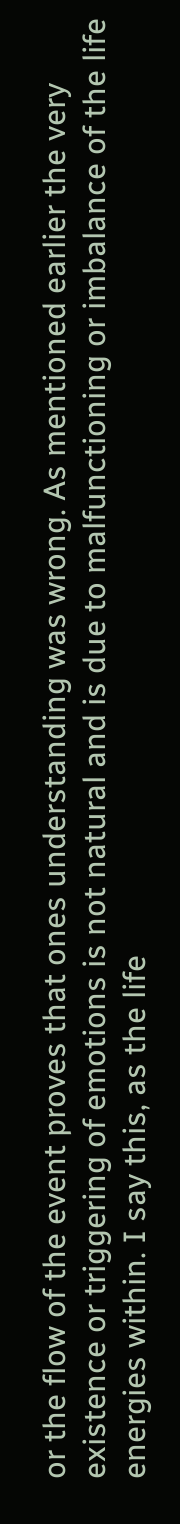or the flow of the event proves that ones understanding was wrong. As mentioned earlier the very existence or triggering of emotions is not natural and is due to malfunctioning or imbalance of the life energies within. I say this, as the life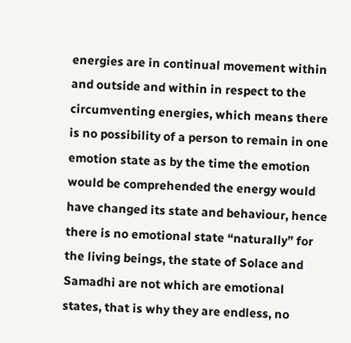energies are in continual movement within and outside and within in respect to the circumventing energies, which means there is no possibility of a person to remain in one emotion state as by the time the emotion would be comprehended the energy would have changed its state and behaviour, hence there is no emotional state “naturally” for the living beings, the state of Solace and Samadhi are not which are emotional states, that is why they are endless, no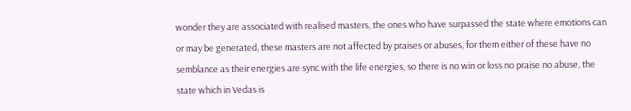wonder they are associated with realised masters, the ones who have surpassed the state where emotions can or may be generated, these masters are not affected by praises or abuses, for them either of these have no semblance as their energies are sync with the life energies, so there is no win or loss no praise no abuse, the state which in Vedas is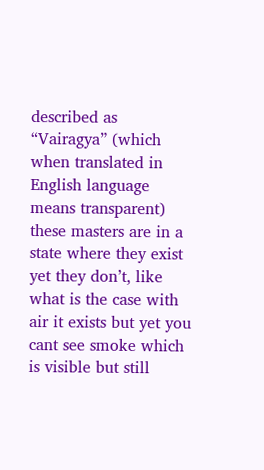described as “Vairagya” (which when translated in English language means transparent) these masters are in a state where they exist yet they don’t, like what is the case with air it exists but yet you cant see smoke which is visible but still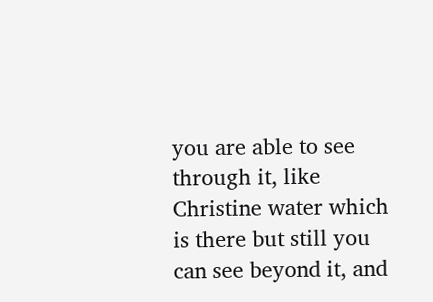you are able to see through it, like Christine water which is there but still you can see beyond it, and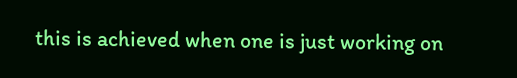this is achieved when one is just working on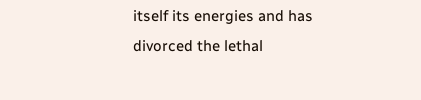itself its energies and has divorced the lethal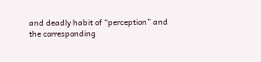and deadly habit of “perception” and the corresponding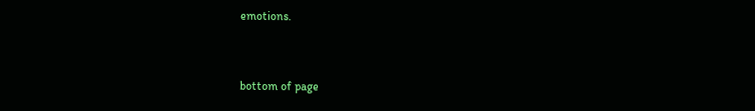emotions.


bottom of page